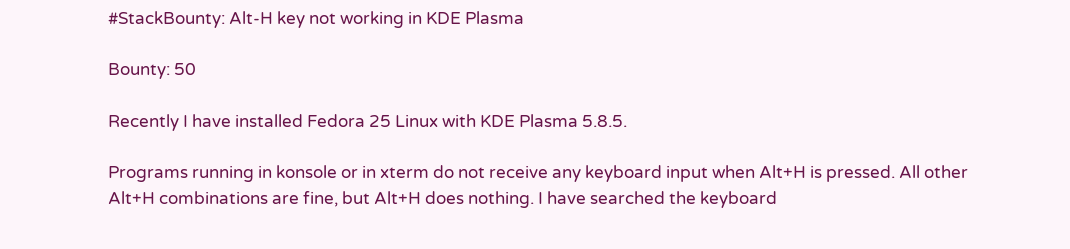#StackBounty: Alt-H key not working in KDE Plasma

Bounty: 50

Recently I have installed Fedora 25 Linux with KDE Plasma 5.8.5.

Programs running in konsole or in xterm do not receive any keyboard input when Alt+H is pressed. All other Alt+H combinations are fine, but Alt+H does nothing. I have searched the keyboard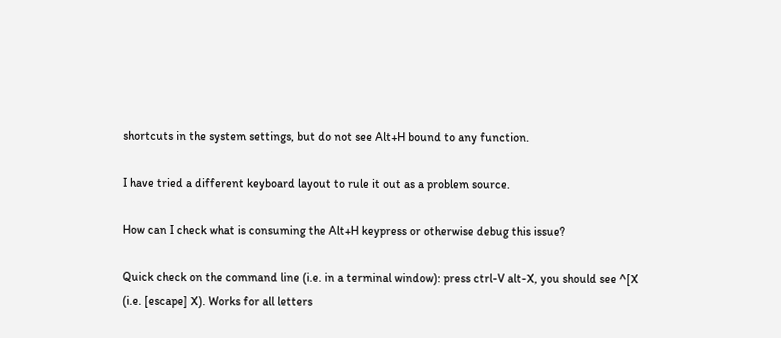shortcuts in the system settings, but do not see Alt+H bound to any function.

I have tried a different keyboard layout to rule it out as a problem source.

How can I check what is consuming the Alt+H keypress or otherwise debug this issue?

Quick check on the command line (i.e. in a terminal window): press ctrl-V alt-X, you should see ^[X (i.e. [escape] X). Works for all letters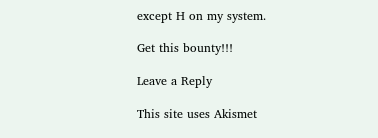except H on my system.

Get this bounty!!!

Leave a Reply

This site uses Akismet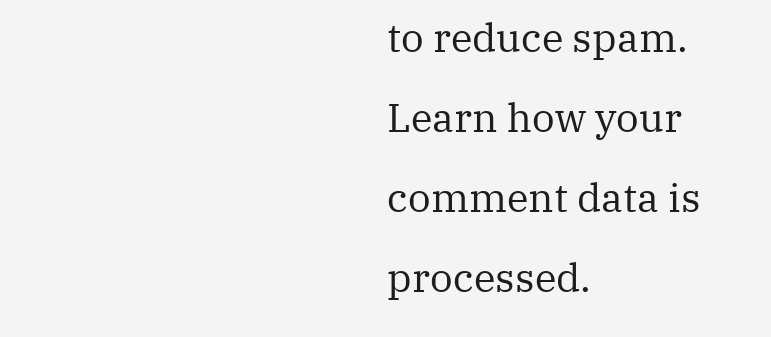to reduce spam. Learn how your comment data is processed.